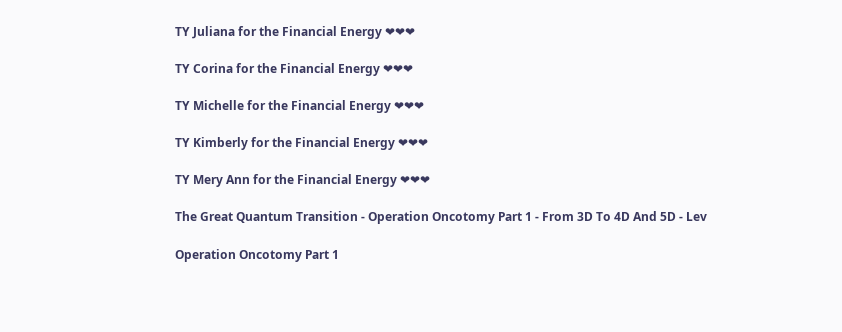TY Juliana for the Financial Energy ❤❤❤

TY Corina for the Financial Energy ❤❤❤

TY Michelle for the Financial Energy ❤❤❤

TY Kimberly for the Financial Energy ❤❤❤

TY Mery Ann for the Financial Energy ❤❤❤

The Great Quantum Transition - Operation Oncotomy Part 1 - From 3D To 4D And 5D - Lev

Operation Oncotomy Part 1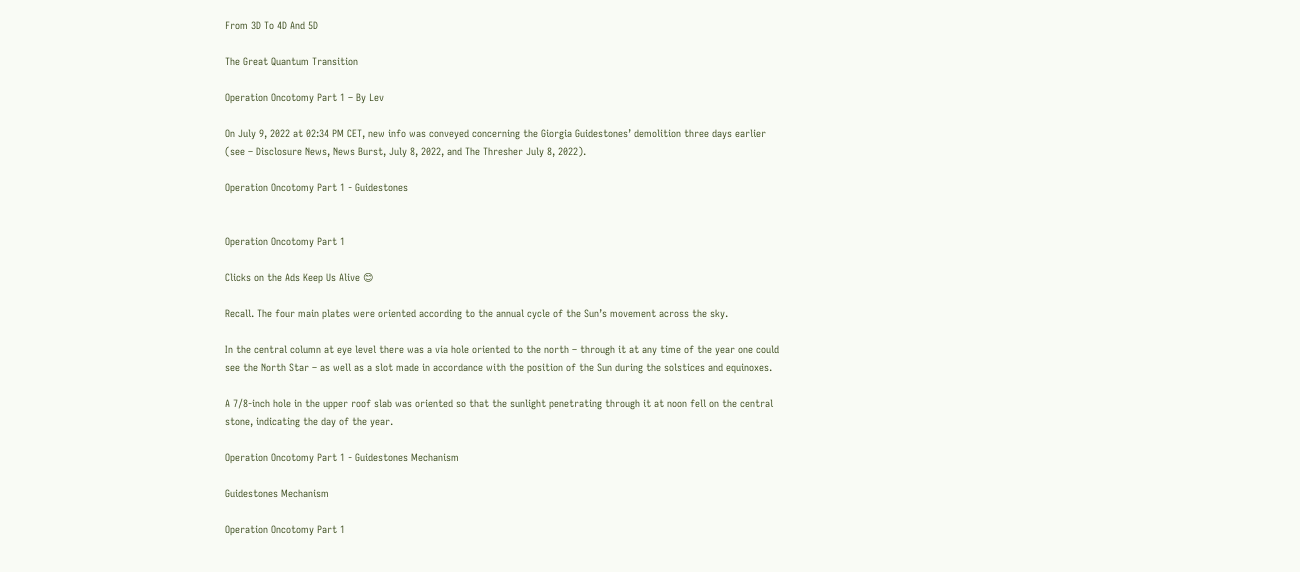From 3D To 4D And 5D

The Great Quantum Transition

Operation Oncotomy Part 1 – By Lev

On July 9, 2022 at 02:34 PM CET, new info was conveyed concerning the Giorgia Guidestones’ demolition three days earlier (see – Disclosure News, News Burst, July 8, 2022, and The Thresher July 8, 2022).

Operation Oncotomy Part 1 - Guidestones


Operation Oncotomy Part 1

Clicks on the Ads Keep Us Alive 😊

Recall. The four main plates were oriented according to the annual cycle of the Sun’s movement across the sky.

In the central column at eye level there was a via hole oriented to the north – through it at any time of the year one could see the North Star – as well as a slot made in accordance with the position of the Sun during the solstices and equinoxes.

A 7/8-inch hole in the upper roof slab was oriented so that the sunlight penetrating through it at noon fell on the central stone, indicating the day of the year.

Operation Oncotomy Part 1 - Guidestones Mechanism

Guidestones Mechanism

Operation Oncotomy Part 1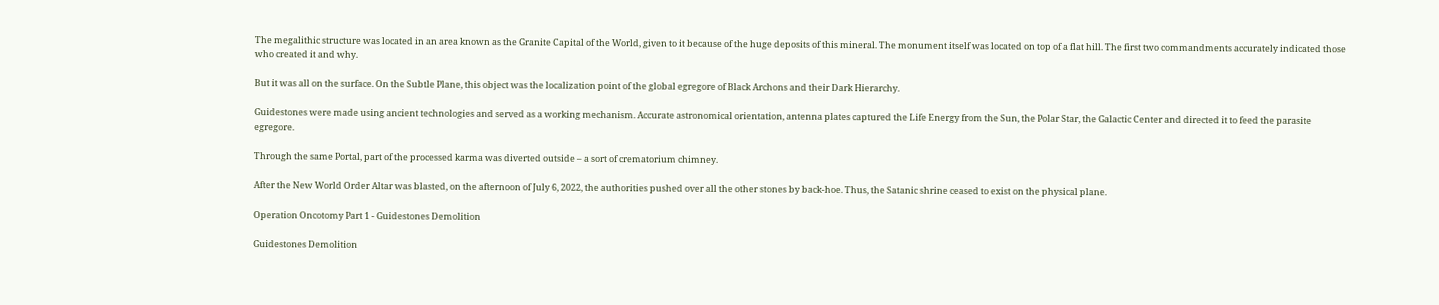The megalithic structure was located in an area known as the Granite Capital of the World, given to it because of the huge deposits of this mineral. The monument itself was located on top of a flat hill. The first two commandments accurately indicated those who created it and why.

But it was all on the surface. On the Subtle Plane, this object was the localization point of the global egregore of Black Archons and their Dark Hierarchy.

Guidestones were made using ancient technologies and served as a working mechanism. Accurate astronomical orientation, antenna plates captured the Life Energy from the Sun, the Polar Star, the Galactic Center and directed it to feed the parasite egregore.

Through the same Portal, part of the processed karma was diverted outside – a sort of crematorium chimney.

After the New World Order Altar was blasted, on the afternoon of July 6, 2022, the authorities pushed over all the other stones by back-hoe. Thus, the Satanic shrine ceased to exist on the physical plane.

Operation Oncotomy Part 1 - Guidestones Demolition

Guidestones Demolition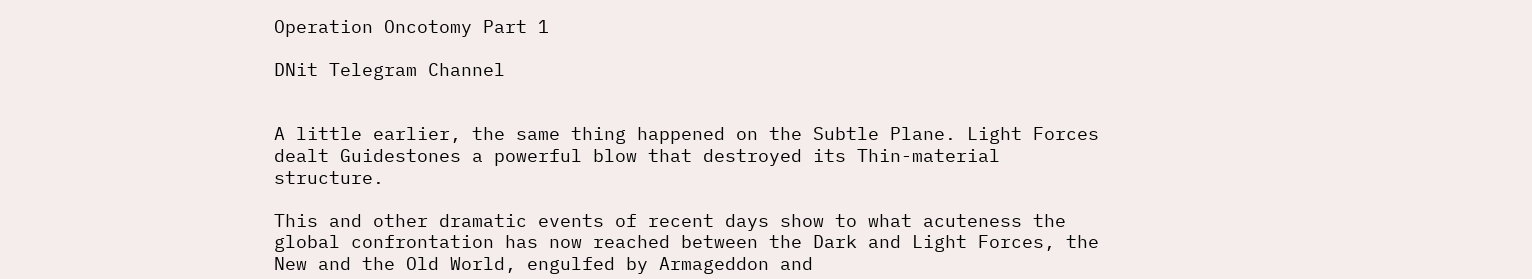Operation Oncotomy Part 1

DNit Telegram Channel


A little earlier, the same thing happened on the Subtle Plane. Light Forces dealt Guidestones a powerful blow that destroyed its Thin-material structure.

This and other dramatic events of recent days show to what acuteness the global confrontation has now reached between the Dark and Light Forces, the New and the Old World, engulfed by Armageddon and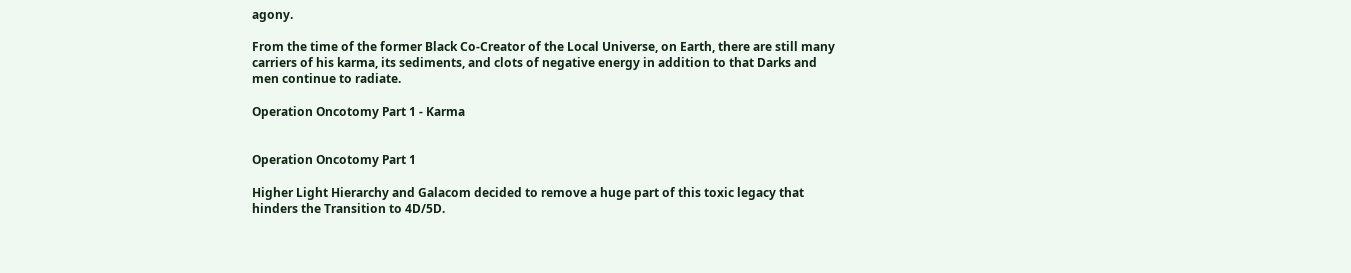agony.

From the time of the former Black Co-Creator of the Local Universe, on Earth, there are still many carriers of his karma, its sediments, and clots of negative energy in addition to that Darks and men continue to radiate.

Operation Oncotomy Part 1 - Karma


Operation Oncotomy Part 1

Higher Light Hierarchy and Galacom decided to remove a huge part of this toxic legacy that hinders the Transition to 4D/5D.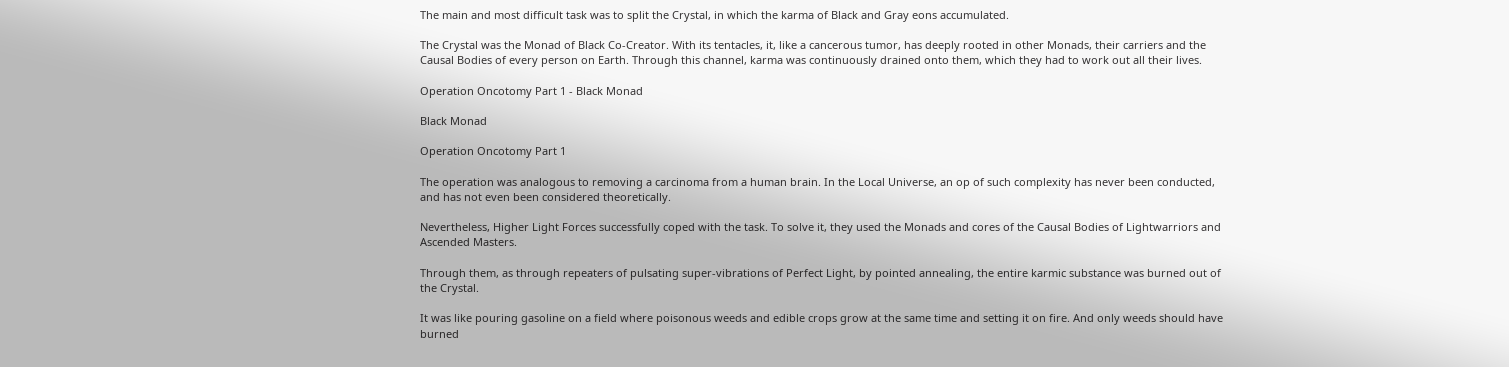The main and most difficult task was to split the Crystal, in which the karma of Black and Gray eons accumulated.

The Crystal was the Monad of Black Co-Creator. With its tentacles, it, like a cancerous tumor, has deeply rooted in other Monads, their carriers and the Causal Bodies of every person on Earth. Through this channel, karma was continuously drained onto them, which they had to work out all their lives.

Operation Oncotomy Part 1 - Black Monad

Black Monad

Operation Oncotomy Part 1

The operation was analogous to removing a carcinoma from a human brain. In the Local Universe, an op of such complexity has never been conducted, and has not even been considered theoretically.

Nevertheless, Higher Light Forces successfully coped with the task. To solve it, they used the Monads and cores of the Causal Bodies of Lightwarriors and Ascended Masters.

Through them, as through repeaters of pulsating super-vibrations of Perfect Light, by pointed annealing, the entire karmic substance was burned out of the Crystal.

It was like pouring gasoline on a field where poisonous weeds and edible crops grow at the same time and setting it on fire. And only weeds should have burned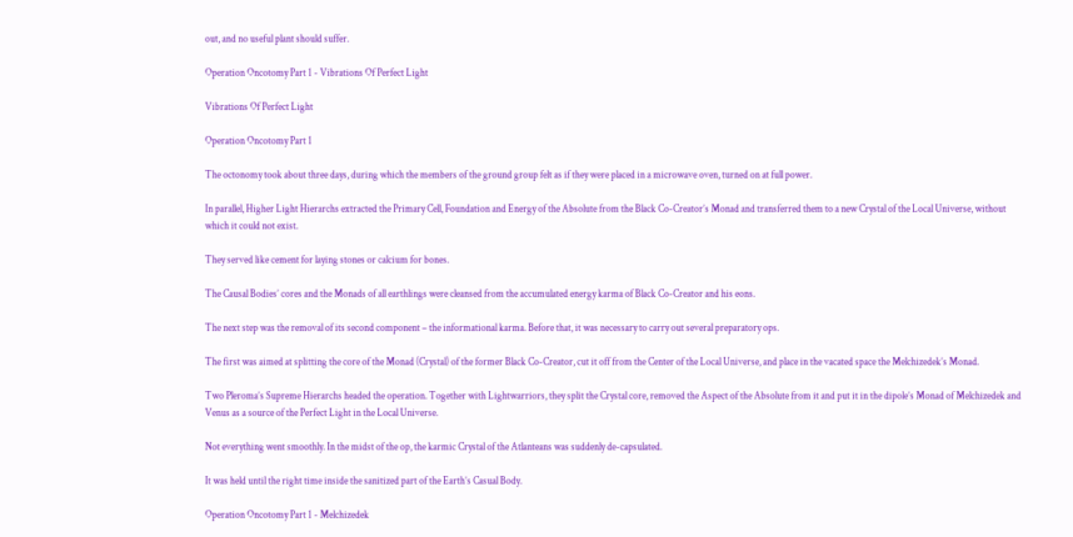out, and no useful plant should suffer.

Operation Oncotomy Part 1 - Vibrations Of Perfect Light

Vibrations Of Perfect Light

Operation Oncotomy Part 1

The octonomy took about three days, during which the members of the ground group felt as if they were placed in a microwave oven, turned on at full power.

In parallel, Higher Light Hierarchs extracted the Primary Cell, Foundation and Energy of the Absolute from the Black Co-Creator’s Monad and transferred them to a new Crystal of the Local Universe, without which it could not exist.

They served like cement for laying stones or calcium for bones.

The Causal Bodies’ cores and the Monads of all earthlings were cleansed from the accumulated energy karma of Black Co-Creator and his eons.

The next step was the removal of its second component – the informational karma. Before that, it was necessary to carry out several preparatory ops.

The first was aimed at splitting the core of the Monad (Crystal) of the former Black Co-Creator, cut it off from the Center of the Local Universe, and place in the vacated space the Melchizedek’s Monad.

Two Pleroma’s Supreme Hierarchs headed the operation. Together with Lightwarriors, they split the Crystal core, removed the Aspect of the Absolute from it and put it in the dipole’s Monad of Melchizedek and Venus as a source of the Perfect Light in the Local Universe.

Not everything went smoothly. In the midst of the op, the karmic Crystal of the Atlanteans was suddenly de-capsulated.

It was held until the right time inside the sanitized part of the Earth’s Casual Body.

Operation Oncotomy Part 1 - Melchizedek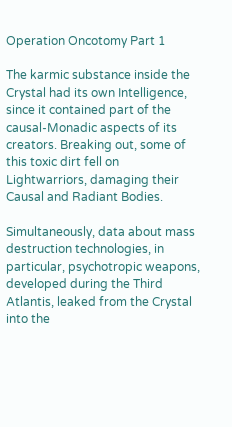Operation Oncotomy Part 1

The karmic substance inside the Crystal had its own Intelligence, since it contained part of the causal-Monadic aspects of its creators. Breaking out, some of this toxic dirt fell on Lightwarriors, damaging their Causal and Radiant Bodies.

Simultaneously, data about mass destruction technologies, in particular, psychotropic weapons, developed during the Third Atlantis, leaked from the Crystal into the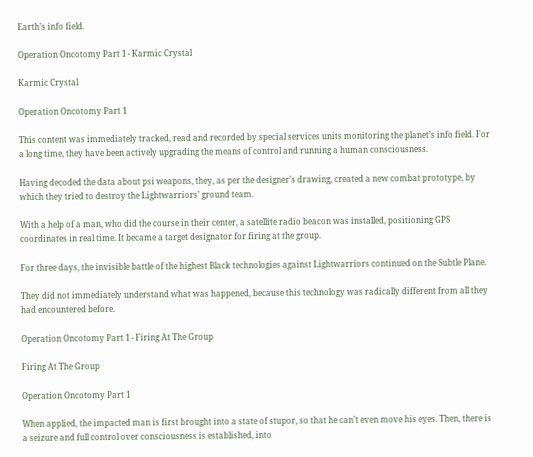Earth’s info field.

Operation Oncotomy Part 1 - Karmic Crystal

Karmic Crystal

Operation Oncotomy Part 1

This content was immediately tracked, read and recorded by special services units monitoring the planet’s info field. For a long time, they have been actively upgrading the means of control and running a human consciousness.

Having decoded the data about psi weapons, they, as per the designer’s drawing, created a new combat prototype, by which they tried to destroy the Lightwarriors’ ground team.

With a help of a man, who did the course in their center, a satellite radio beacon was installed, positioning GPS coordinates in real time. It became a target designator for firing at the group.

For three days, the invisible battle of the highest Black technologies against Lightwarriors continued on the Subtle Plane.

They did not immediately understand what was happened, because this technology was radically different from all they had encountered before.

Operation Oncotomy Part 1 - Firing At The Group

Firing At The Group

Operation Oncotomy Part 1

When applied, the impacted man is first brought into a state of stupor, so that he can’t even move his eyes. Then, there is a seizure and full control over consciousness is established, into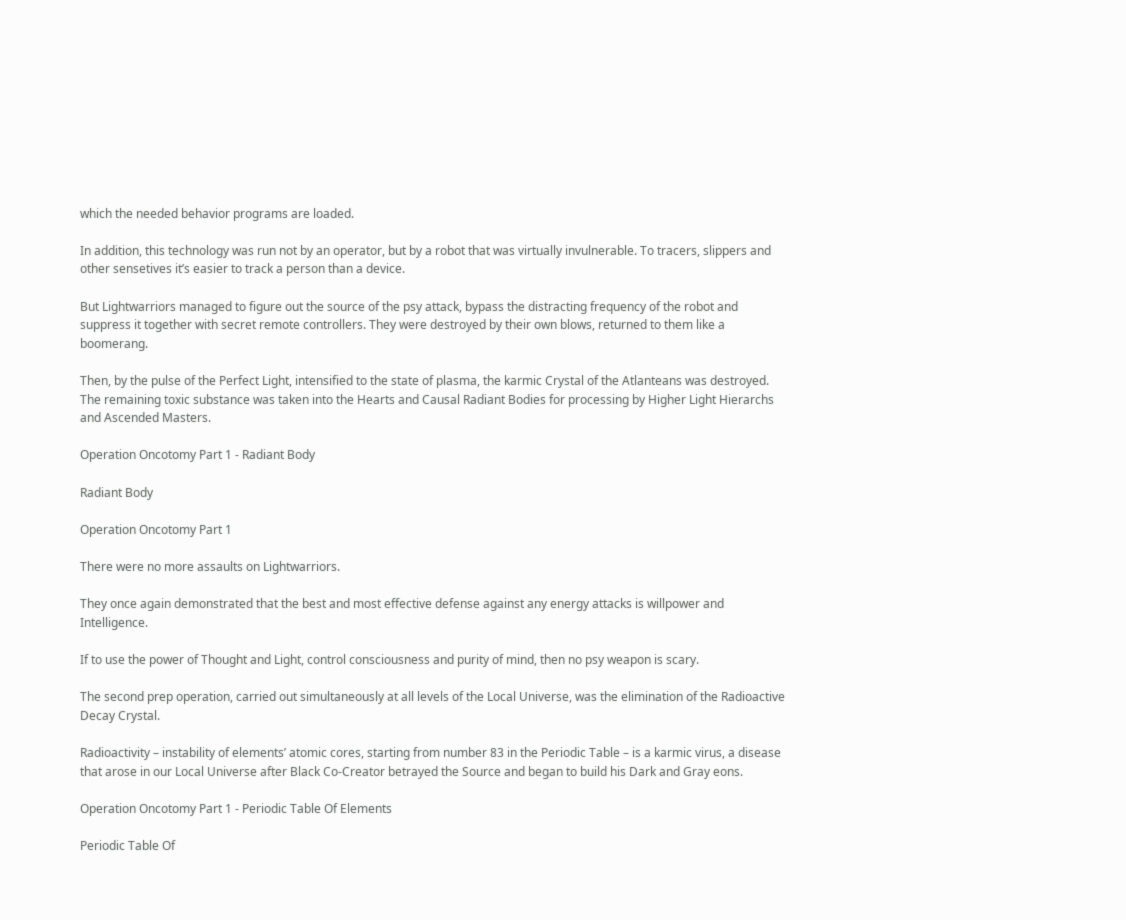which the needed behavior programs are loaded.

In addition, this technology was run not by an operator, but by a robot that was virtually invulnerable. To tracers, slippers and other sensetives it’s easier to track a person than a device.

But Lightwarriors managed to figure out the source of the psy attack, bypass the distracting frequency of the robot and suppress it together with secret remote controllers. They were destroyed by their own blows, returned to them like a boomerang.

Then, by the pulse of the Perfect Light, intensified to the state of plasma, the karmic Crystal of the Atlanteans was destroyed. The remaining toxic substance was taken into the Hearts and Causal Radiant Bodies for processing by Higher Light Hierarchs and Ascended Masters.

Operation Oncotomy Part 1 - Radiant Body

Radiant Body

Operation Oncotomy Part 1

There were no more assaults on Lightwarriors.

They once again demonstrated that the best and most effective defense against any energy attacks is willpower and Intelligence.

If to use the power of Thought and Light, control consciousness and purity of mind, then no psy weapon is scary.

The second prep operation, carried out simultaneously at all levels of the Local Universe, was the elimination of the Radioactive Decay Crystal.

Radioactivity – instability of elements’ atomic cores, starting from number 83 in the Periodic Table – is a karmic virus, a disease that arose in our Local Universe after Black Co-Creator betrayed the Source and began to build his Dark and Gray eons.

Operation Oncotomy Part 1 - Periodic Table Of Elements

Periodic Table Of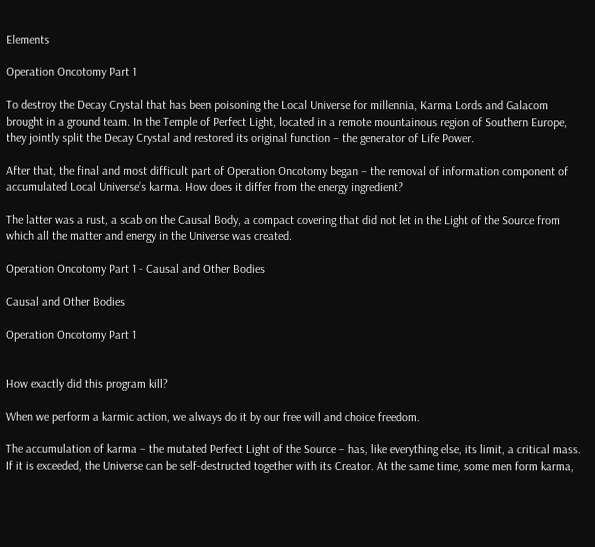Elements

Operation Oncotomy Part 1

To destroy the Decay Crystal that has been poisoning the Local Universe for millennia, Karma Lords and Galacom brought in a ground team. In the Temple of Perfect Light, located in a remote mountainous region of Southern Europe, they jointly split the Decay Crystal and restored its original function – the generator of Life Power.

After that, the final and most difficult part of Operation Oncotomy began – the removal of information component of accumulated Local Universe’s karma. How does it differ from the energy ingredient?

The latter was a rust, a scab on the Causal Body, a compact covering that did not let in the Light of the Source from which all the matter and energy in the Universe was created.

Operation Oncotomy Part 1 - Causal and Other Bodies

Causal and Other Bodies

Operation Oncotomy Part 1


How exactly did this program kill?

When we perform a karmic action, we always do it by our free will and choice freedom.

The accumulation of karma – the mutated Perfect Light of the Source – has, like everything else, its limit, a critical mass. If it is exceeded, the Universe can be self-destructed together with its Creator. At the same time, some men form karma,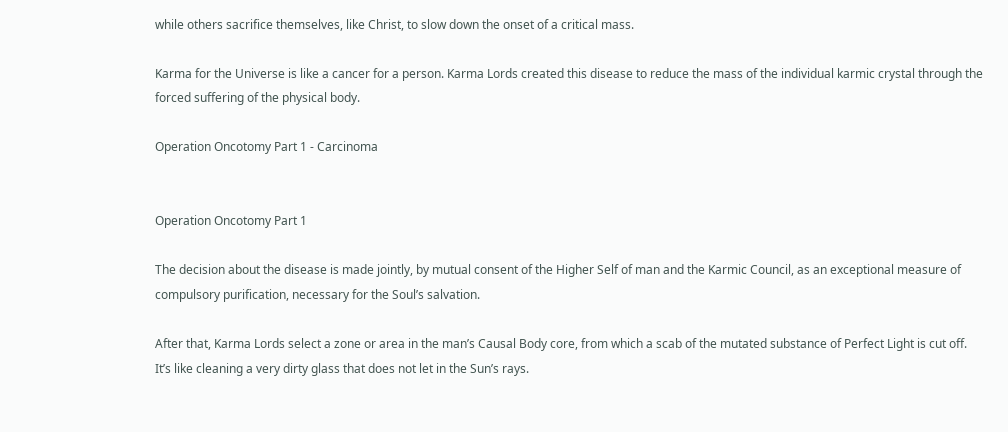while others sacrifice themselves, like Christ, to slow down the onset of a critical mass.

Karma for the Universe is like a cancer for a person. Karma Lords created this disease to reduce the mass of the individual karmic crystal through the forced suffering of the physical body.

Operation Oncotomy Part 1 - Carcinoma


Operation Oncotomy Part 1

The decision about the disease is made jointly, by mutual consent of the Higher Self of man and the Karmic Council, as an exceptional measure of compulsory purification, necessary for the Soul’s salvation.

After that, Karma Lords select a zone or area in the man’s Causal Body core, from which a scab of the mutated substance of Perfect Light is cut off. It’s like cleaning a very dirty glass that does not let in the Sun’s rays.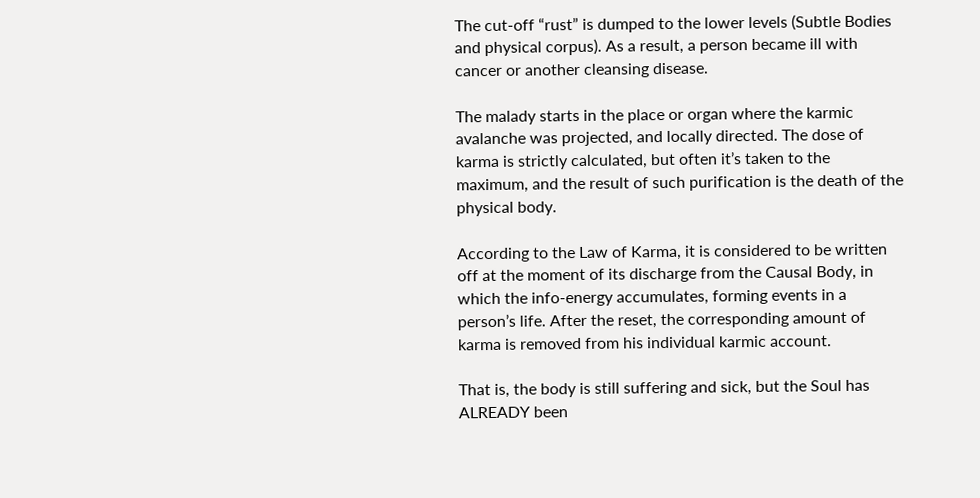The cut-off “rust” is dumped to the lower levels (Subtle Bodies and physical corpus). As a result, a person became ill with cancer or another cleansing disease.

The malady starts in the place or organ where the karmic avalanche was projected, and locally directed. The dose of karma is strictly calculated, but often it’s taken to the maximum, and the result of such purification is the death of the physical body.

According to the Law of Karma, it is considered to be written off at the moment of its discharge from the Causal Body, in which the info-energy accumulates, forming events in a person’s life. After the reset, the corresponding amount of karma is removed from his individual karmic account.

That is, the body is still suffering and sick, but the Soul has ALREADY been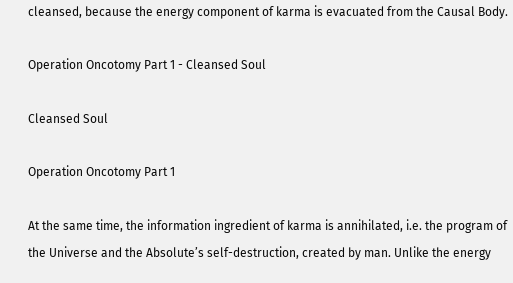cleansed, because the energy component of karma is evacuated from the Causal Body.

Operation Oncotomy Part 1 - Cleansed Soul

Cleansed Soul

Operation Oncotomy Part 1

At the same time, the information ingredient of karma is annihilated, i.e. the program of the Universe and the Absolute’s self-destruction, created by man. Unlike the energy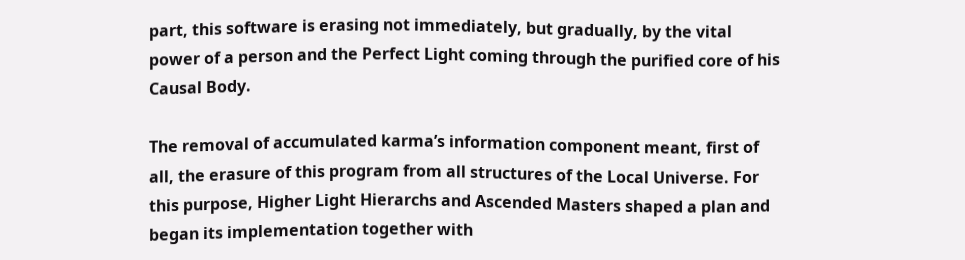part, this software is erasing not immediately, but gradually, by the vital power of a person and the Perfect Light coming through the purified core of his Causal Body.

The removal of accumulated karma’s information component meant, first of all, the erasure of this program from all structures of the Local Universe. For this purpose, Higher Light Hierarchs and Ascended Masters shaped a plan and began its implementation together with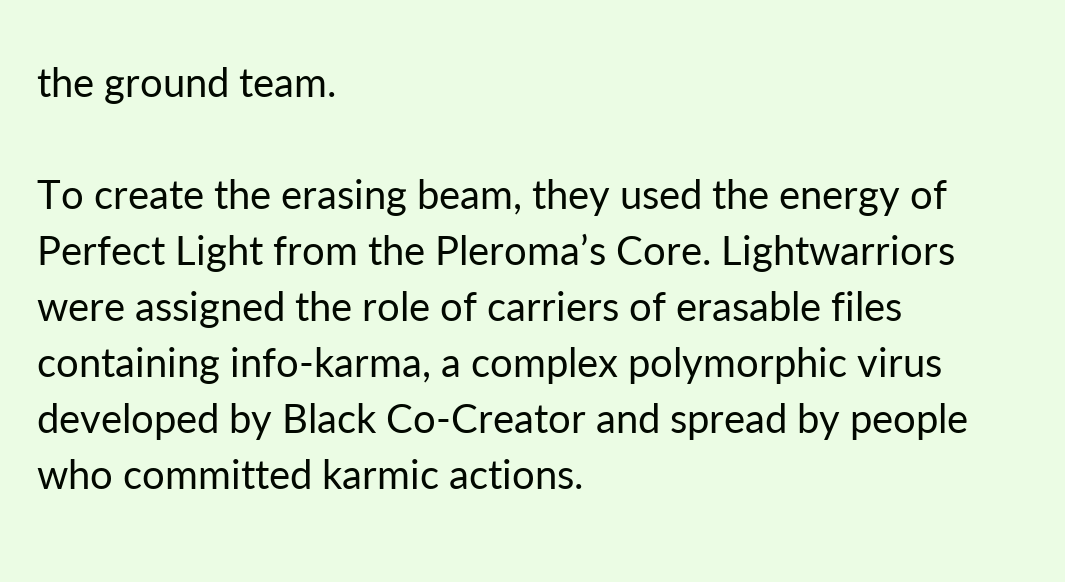the ground team.

To create the erasing beam, they used the energy of Perfect Light from the Pleroma’s Core. Lightwarriors were assigned the role of carriers of erasable files containing info-karma, a complex polymorphic virus developed by Black Co-Creator and spread by people who committed karmic actions.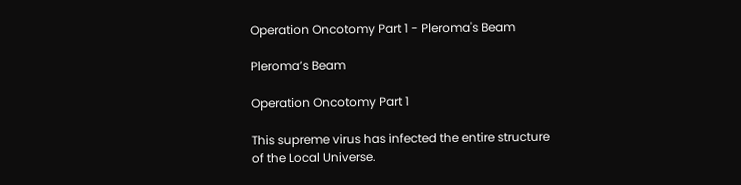Operation Oncotomy Part 1 - Pleroma's Beam

Pleroma’s Beam

Operation Oncotomy Part 1

This supreme virus has infected the entire structure of the Local Universe.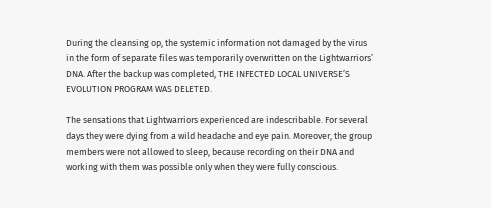During the cleansing op, the systemic information not damaged by the virus in the form of separate files was temporarily overwritten on the Lightwarriors’ DNA. After the backup was completed, THE INFECTED LOCAL UNIVERSE’S EVOLUTION PROGRAM WAS DELETED.

The sensations that Lightwarriors experienced are indescribable. For several days they were dying from a wild headache and eye pain. Moreover, the group members were not allowed to sleep, because recording on their DNA and working with them was possible only when they were fully conscious.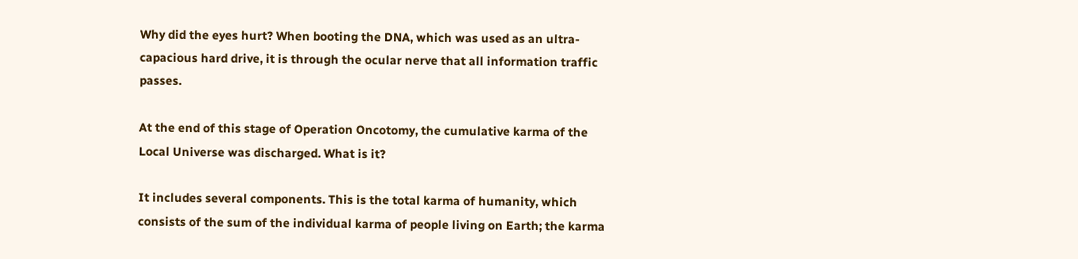Why did the eyes hurt? When booting the DNA, which was used as an ultra-capacious hard drive, it is through the ocular nerve that all information traffic passes.

At the end of this stage of Operation Oncotomy, the cumulative karma of the Local Universe was discharged. What is it?

It includes several components. This is the total karma of humanity, which consists of the sum of the individual karma of people living on Earth; the karma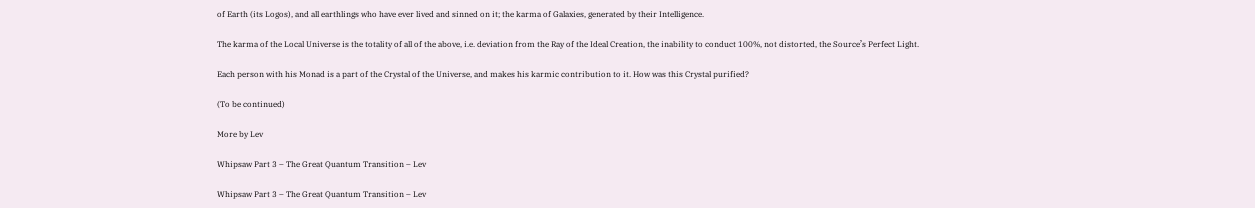of Earth (its Logos), and all earthlings who have ever lived and sinned on it; the karma of Galaxies, generated by their Intelligence.

The karma of the Local Universe is the totality of all of the above, i.e. deviation from the Ray of the Ideal Creation, the inability to conduct 100%, not distorted, the Source’s Perfect Light.

Each person with his Monad is a part of the Crystal of the Universe, and makes his karmic contribution to it. How was this Crystal purified?

(To be continued)

More by Lev

Whipsaw Part 3 – The Great Quantum Transition – Lev

Whipsaw Part 3 – The Great Quantum Transition – Lev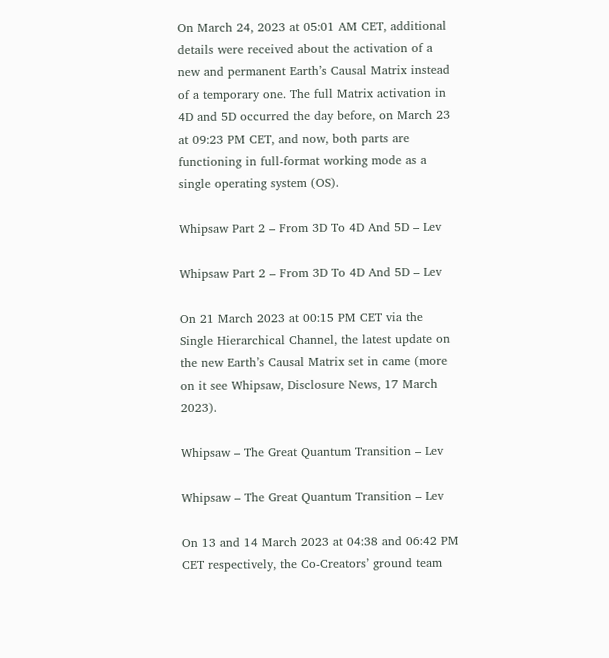On March 24, 2023 at 05:01 AM CET, additional details were received about the activation of a new and permanent Earth’s Causal Matrix instead of a temporary one. The full Matrix activation in 4D and 5D occurred the day before, on March 23 at 09:23 PM CET, and now, both parts are functioning in full-format working mode as a single operating system (OS).

Whipsaw Part 2 – From 3D To 4D And 5D – Lev

Whipsaw Part 2 – From 3D To 4D And 5D – Lev

On 21 March 2023 at 00:15 PM CET via the Single Hierarchical Channel, the latest update on the new Earth’s Causal Matrix set in came (more on it see Whipsaw, Disclosure News, 17 March 2023).

Whipsaw – The Great Quantum Transition – Lev

Whipsaw – The Great Quantum Transition – Lev

On 13 and 14 March 2023 at 04:38 and 06:42 PM CET respectively, the Co-Creators’ ground team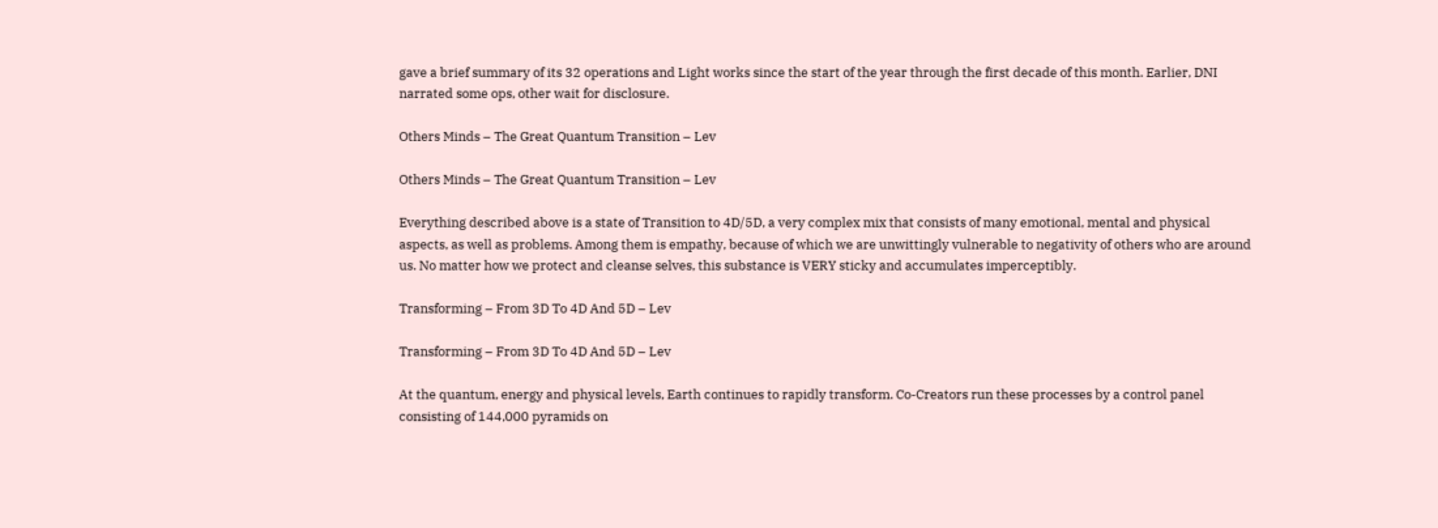gave a brief summary of its 32 operations and Light works since the start of the year through the first decade of this month. Earlier, DNI narrated some ops, other wait for disclosure.

Others Minds – The Great Quantum Transition – Lev

Others Minds – The Great Quantum Transition – Lev

Everything described above is a state of Transition to 4D/5D, a very complex mix that consists of many emotional, mental and physical aspects, as well as problems. Among them is empathy, because of which we are unwittingly vulnerable to negativity of others who are around us. No matter how we protect and cleanse selves, this substance is VERY sticky and accumulates imperceptibly.

Transforming – From 3D To 4D And 5D – Lev

Transforming – From 3D To 4D And 5D – Lev

At the quantum, energy and physical levels, Earth continues to rapidly transform. Co-Creators run these processes by a control panel consisting of 144,000 pyramids on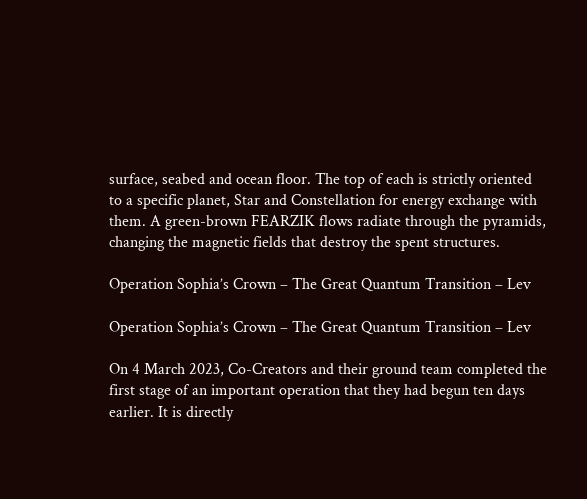surface, seabed and ocean floor. The top of each is strictly oriented to a specific planet, Star and Constellation for energy exchange with them. A green-brown FEARZIK flows radiate through the pyramids, changing the magnetic fields that destroy the spent structures.

Operation Sophia’s Crown – The Great Quantum Transition – Lev

Operation Sophia’s Crown – The Great Quantum Transition – Lev

On 4 March 2023, Co-Creators and their ground team completed the first stage of an important operation that they had begun ten days earlier. It is directly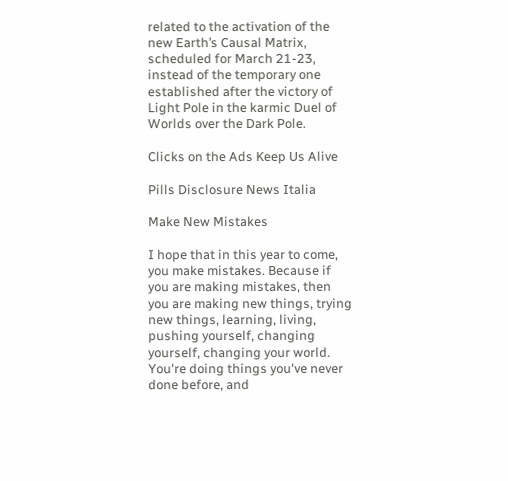related to the activation of the new Earth’s Causal Matrix, scheduled for March 21-23, instead of the temporary one established after the victory of Light Pole in the karmic Duel of Worlds over the Dark Pole.

Clicks on the Ads Keep Us Alive

Pills Disclosure News Italia

Make New Mistakes

I hope that in this year to come, you make mistakes. Because if you are making mistakes, then you are making new things, trying new things, learning, living, pushing yourself, changing yourself, changing your world. You're doing things you've never done before, and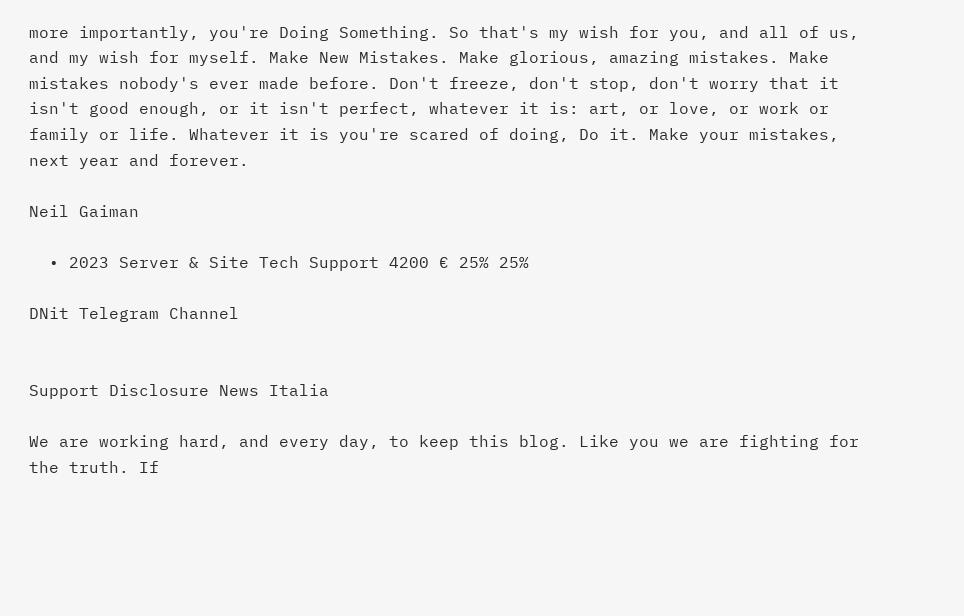more importantly, you're Doing Something. So that's my wish for you, and all of us, and my wish for myself. Make New Mistakes. Make glorious, amazing mistakes. Make mistakes nobody's ever made before. Don't freeze, don't stop, don't worry that it isn't good enough, or it isn't perfect, whatever it is: art, or love, or work or family or life. Whatever it is you're scared of doing, Do it. Make your mistakes, next year and forever.

Neil Gaiman

  • 2023 Server & Site Tech Support 4200 € 25% 25%

DNit Telegram Channel


Support Disclosure News Italia

We are working hard, and every day, to keep this blog. Like you we are fighting for the truth. If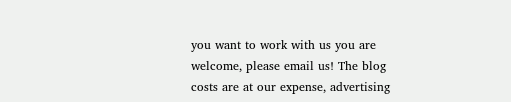you want to work with us you are welcome, please email us! The blog costs are at our expense, advertising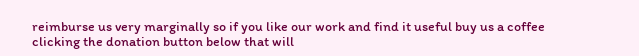reimburse us very marginally so if you like our work and find it useful buy us a coffee clicking the donation button below that will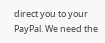direct you to your PayPal. We need the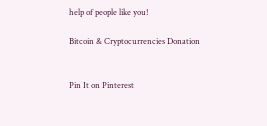help of people like you!

Bitcoin & Cryptocurrencies Donation


Pin It on Pinterest